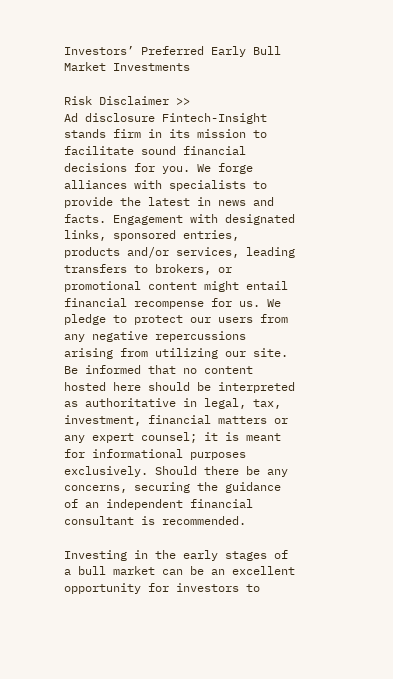Investors’ Preferred Early Bull Market Investments

Risk Disclaimer >>
Ad disclosure Fintech-Insight stands firm in its mission to facilitate sound financial decisions for you. We forge alliances with specialists to provide the latest in news and facts. Engagement with designated links, sponsored entries, products and/or services, leading transfers to brokers, or promotional content might entail financial recompense for us. We pledge to protect our users from any negative repercussions arising from utilizing our site. Be informed that no content hosted here should be interpreted as authoritative in legal, tax, investment, financial matters or any expert counsel; it is meant for informational purposes exclusively. Should there be any concerns, securing the guidance of an independent financial consultant is recommended.

Investing in the early stages of a bull market can be an excellent opportunity for investors to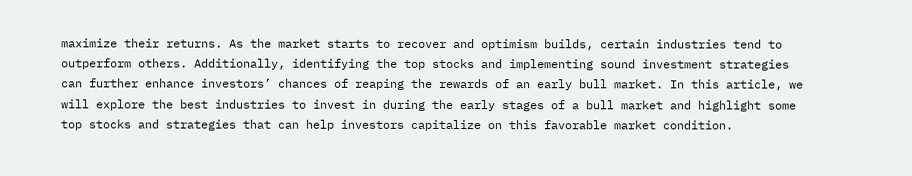maximize their returns. As the market starts to recover and optimism builds, certain industries tend to outperform others. Additionally, identifying the top stocks and implementing sound investment strategies can further enhance investors’ chances of reaping the rewards of an early bull market. In this article, we will explore the best industries to invest in during the early stages of a bull market and highlight some top stocks and strategies that can help investors capitalize on this favorable market condition.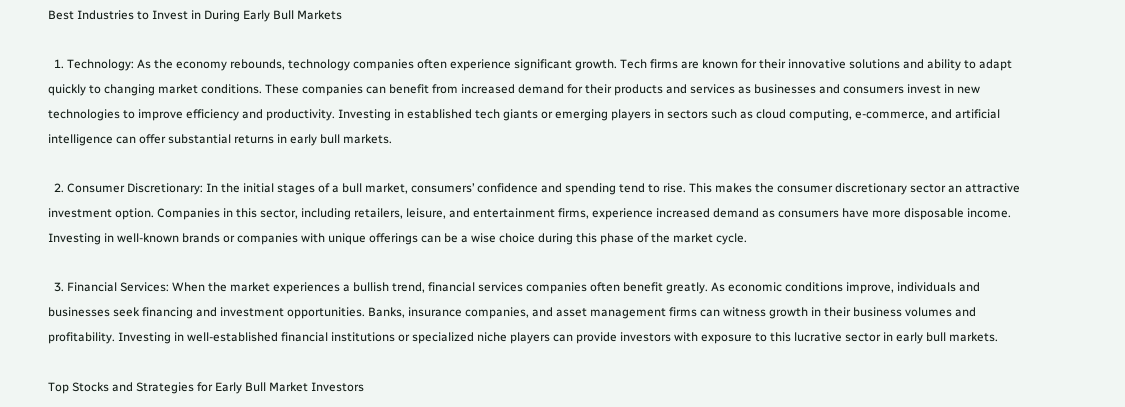Best Industries to Invest in During Early Bull Markets

  1. Technology: As the economy rebounds, technology companies often experience significant growth. Tech firms are known for their innovative solutions and ability to adapt quickly to changing market conditions. These companies can benefit from increased demand for their products and services as businesses and consumers invest in new technologies to improve efficiency and productivity. Investing in established tech giants or emerging players in sectors such as cloud computing, e-commerce, and artificial intelligence can offer substantial returns in early bull markets.

  2. Consumer Discretionary: In the initial stages of a bull market, consumers’ confidence and spending tend to rise. This makes the consumer discretionary sector an attractive investment option. Companies in this sector, including retailers, leisure, and entertainment firms, experience increased demand as consumers have more disposable income. Investing in well-known brands or companies with unique offerings can be a wise choice during this phase of the market cycle.

  3. Financial Services: When the market experiences a bullish trend, financial services companies often benefit greatly. As economic conditions improve, individuals and businesses seek financing and investment opportunities. Banks, insurance companies, and asset management firms can witness growth in their business volumes and profitability. Investing in well-established financial institutions or specialized niche players can provide investors with exposure to this lucrative sector in early bull markets.

Top Stocks and Strategies for Early Bull Market Investors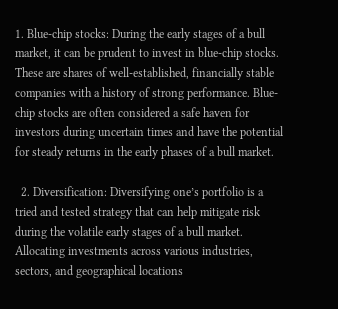1. Blue-chip stocks: During the early stages of a bull market, it can be prudent to invest in blue-chip stocks. These are shares of well-established, financially stable companies with a history of strong performance. Blue-chip stocks are often considered a safe haven for investors during uncertain times and have the potential for steady returns in the early phases of a bull market.

  2. Diversification: Diversifying one’s portfolio is a tried and tested strategy that can help mitigate risk during the volatile early stages of a bull market. Allocating investments across various industries, sectors, and geographical locations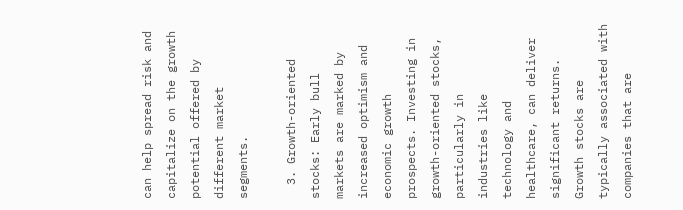can help spread risk and capitalize on the growth potential offered by different market segments.

  3. Growth-oriented stocks: Early bull markets are marked by increased optimism and economic growth prospects. Investing in growth-oriented stocks, particularly in industries like technology and healthcare, can deliver significant returns. Growth stocks are typically associated with companies that are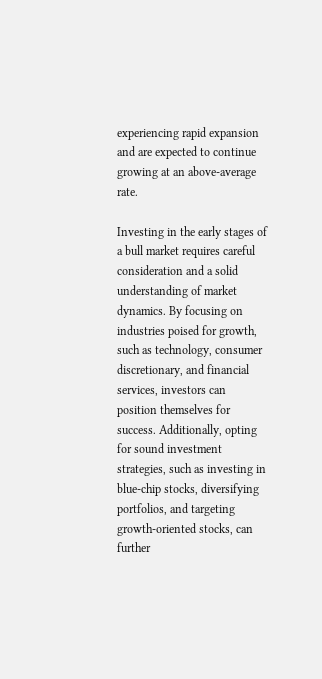experiencing rapid expansion and are expected to continue growing at an above-average rate.

Investing in the early stages of a bull market requires careful consideration and a solid understanding of market dynamics. By focusing on industries poised for growth, such as technology, consumer discretionary, and financial services, investors can position themselves for success. Additionally, opting for sound investment strategies, such as investing in blue-chip stocks, diversifying portfolios, and targeting growth-oriented stocks, can further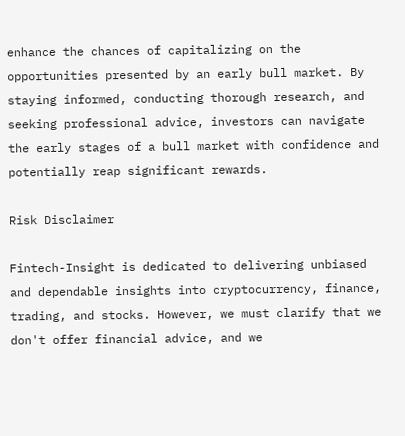enhance the chances of capitalizing on the opportunities presented by an early bull market. By staying informed, conducting thorough research, and seeking professional advice, investors can navigate the early stages of a bull market with confidence and potentially reap significant rewards.

Risk Disclaimer

Fintech-Insight is dedicated to delivering unbiased and dependable insights into cryptocurrency, finance, trading, and stocks. However, we must clarify that we don't offer financial advice, and we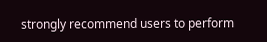strongly recommend users to perform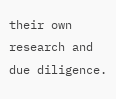their own research and due diligence.